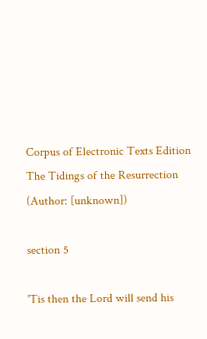Corpus of Electronic Texts Edition
The Tidings of the Resurrection (Author: [unknown])

section 5

'Tis then the Lord will send his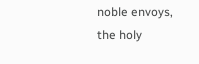noble envoys, the holy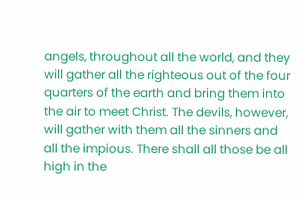angels, throughout all the world, and they will gather all the righteous out of the four quarters of the earth and bring them into the air to meet Christ. The devils, however, will gather with them all the sinners and all the impious. There shall all those be all high in the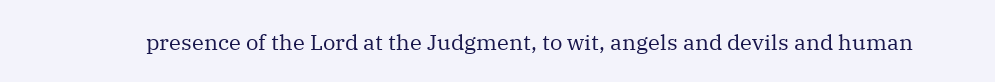presence of the Lord at the Judgment, to wit, angels and devils and human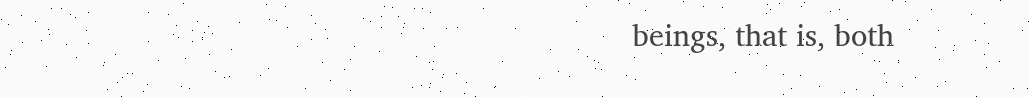beings, that is, both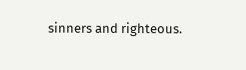sinners and righteous.